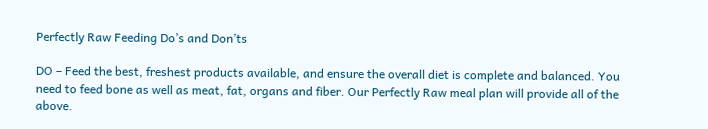Perfectly Raw Feeding Do’s and Don’ts

DO – Feed the best, freshest products available, and ensure the overall diet is complete and balanced. You need to feed bone as well as meat, fat, organs and fiber. Our Perfectly Raw meal plan will provide all of the above.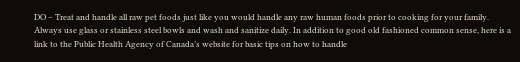DO – Treat and handle all raw pet foods just like you would handle any raw human foods prior to cooking for your family. Always use glass or stainless steel bowls and wash and sanitize daily. In addition to good old fashioned common sense, here is a link to the Public Health Agency of Canada’s website for basic tips on how to handle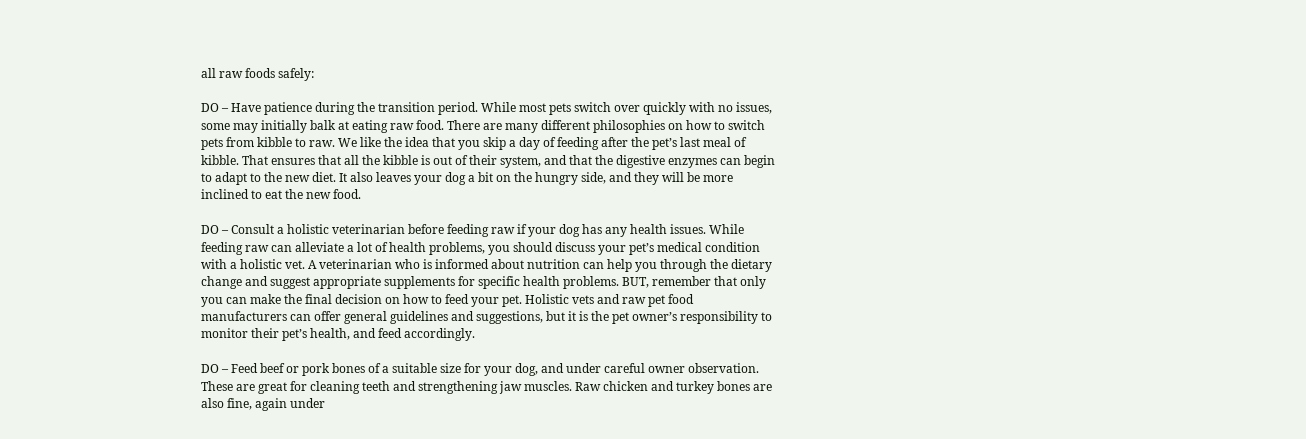all raw foods safely:

DO – Have patience during the transition period. While most pets switch over quickly with no issues, some may initially balk at eating raw food. There are many different philosophies on how to switch pets from kibble to raw. We like the idea that you skip a day of feeding after the pet’s last meal of kibble. That ensures that all the kibble is out of their system, and that the digestive enzymes can begin to adapt to the new diet. It also leaves your dog a bit on the hungry side, and they will be more inclined to eat the new food.

DO – Consult a holistic veterinarian before feeding raw if your dog has any health issues. While feeding raw can alleviate a lot of health problems, you should discuss your pet’s medical condition with a holistic vet. A veterinarian who is informed about nutrition can help you through the dietary change and suggest appropriate supplements for specific health problems. BUT, remember that only you can make the final decision on how to feed your pet. Holistic vets and raw pet food manufacturers can offer general guidelines and suggestions, but it is the pet owner’s responsibility to monitor their pet’s health, and feed accordingly.

DO – Feed beef or pork bones of a suitable size for your dog, and under careful owner observation. These are great for cleaning teeth and strengthening jaw muscles. Raw chicken and turkey bones are also fine, again under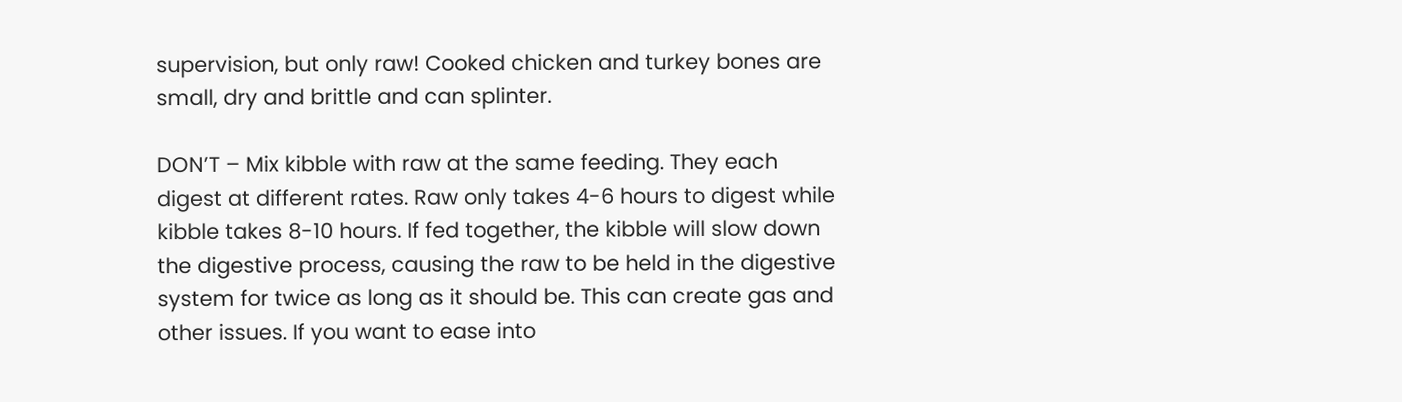supervision, but only raw! Cooked chicken and turkey bones are small, dry and brittle and can splinter.

DON’T – Mix kibble with raw at the same feeding. They each digest at different rates. Raw only takes 4-6 hours to digest while kibble takes 8-10 hours. If fed together, the kibble will slow down the digestive process, causing the raw to be held in the digestive system for twice as long as it should be. This can create gas and other issues. If you want to ease into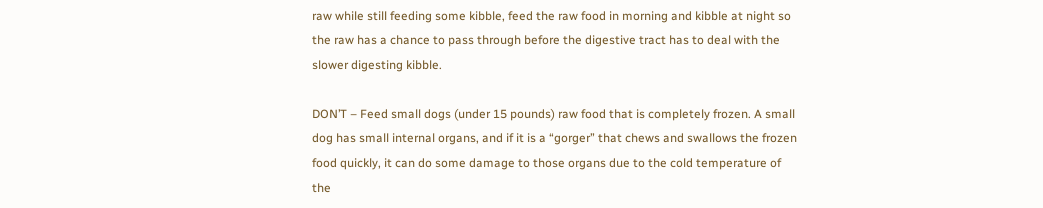raw while still feeding some kibble, feed the raw food in morning and kibble at night so the raw has a chance to pass through before the digestive tract has to deal with the slower digesting kibble.

DON’T – Feed small dogs (under 15 pounds) raw food that is completely frozen. A small dog has small internal organs, and if it is a “gorger” that chews and swallows the frozen food quickly, it can do some damage to those organs due to the cold temperature of the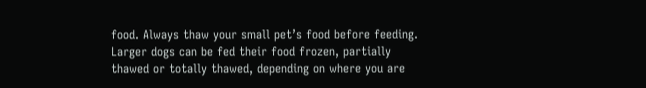food. Always thaw your small pet’s food before feeding. Larger dogs can be fed their food frozen, partially thawed or totally thawed, depending on where you are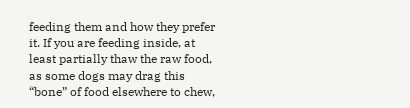feeding them and how they prefer it. If you are feeding inside, at least partially thaw the raw food, as some dogs may drag this “bone” of food elsewhere to chew,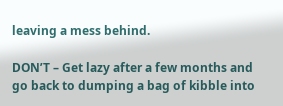leaving a mess behind.

DON’T – Get lazy after a few months and go back to dumping a bag of kibble into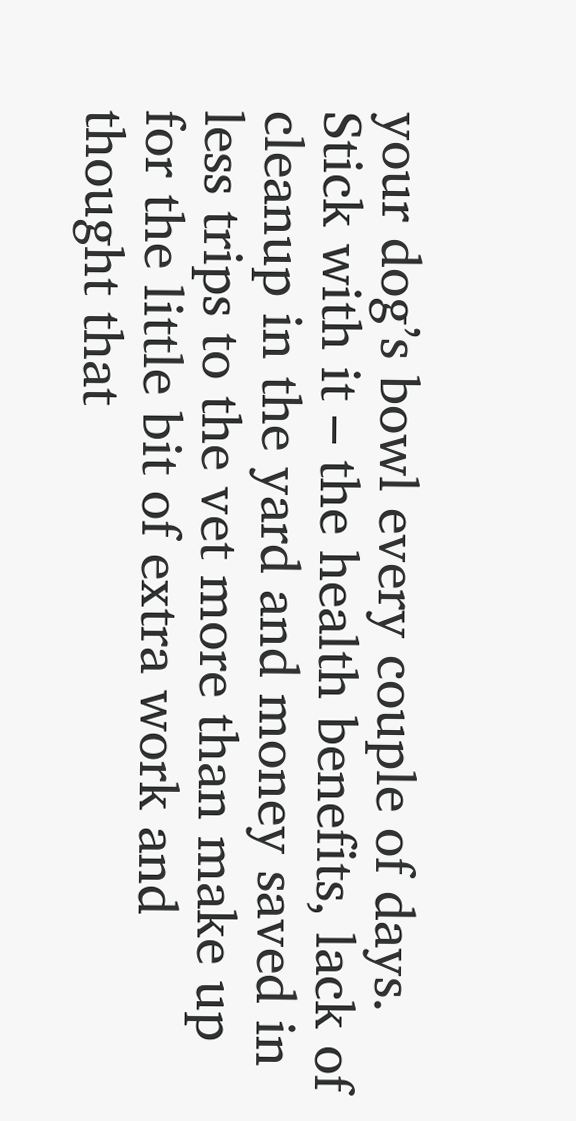your dog’s bowl every couple of days. Stick with it – the health benefits, lack of cleanup in the yard and money saved in less trips to the vet more than make up for the little bit of extra work and thought that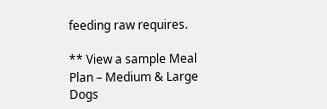feeding raw requires.

** View a sample Meal Plan – Medium & Large Dogs